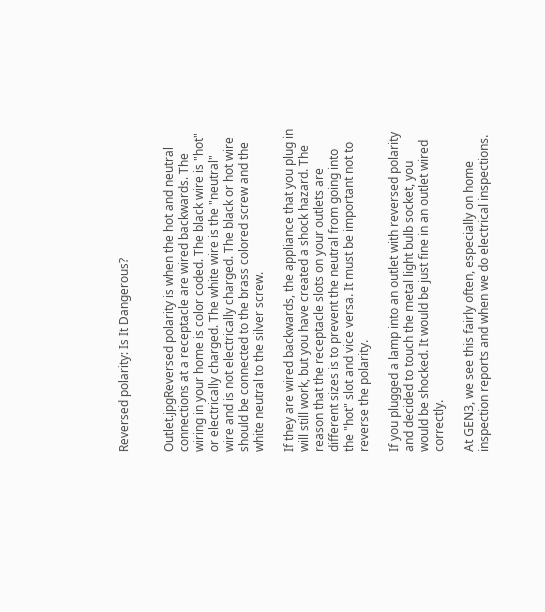Reversed polarity: Is It Dangerous?


Outlet.jpgReversed polarity is when the hot and neutral connections at a receptacle are wired backwards. The wiring in your home is color coded. The black wire is "hot" or electrically charged. The white wire is the "neutral" wire and is not electrically charged. The black or hot wire should be connected to the brass colored screw and the white neutral to the silver screw.

If they are wired backwards, the appliance that you plug in will still work, but you have created a shock hazard. The reason that the receptacle slots on your outlets are different sizes is to prevent the neutral from going into the "hot" slot and vice versa. It must be important not to reverse the polarity.

If you plugged a lamp into an outlet with reversed polarity and decided to touch the metal light bulb socket, you would be shocked. It would be just fine in an outlet wired correctly.

At GEN3, we see this fairly often, especially on home inspection reports and when we do electrical inspections.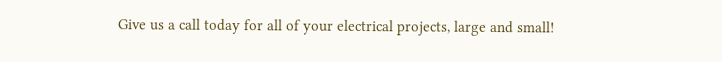Give us a call today for all of your electrical projects, large and small!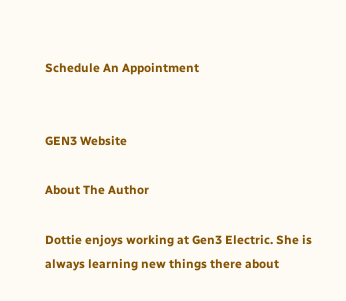Schedule An Appointment


GEN3 Website

About The Author

Dottie enjoys working at Gen3 Electric. She is always learning new things there about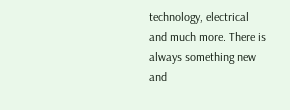technology, electrical and much more. There is always something new and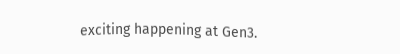exciting happening at Gen3.